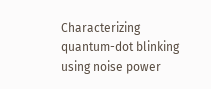Characterizing quantum-dot blinking using noise power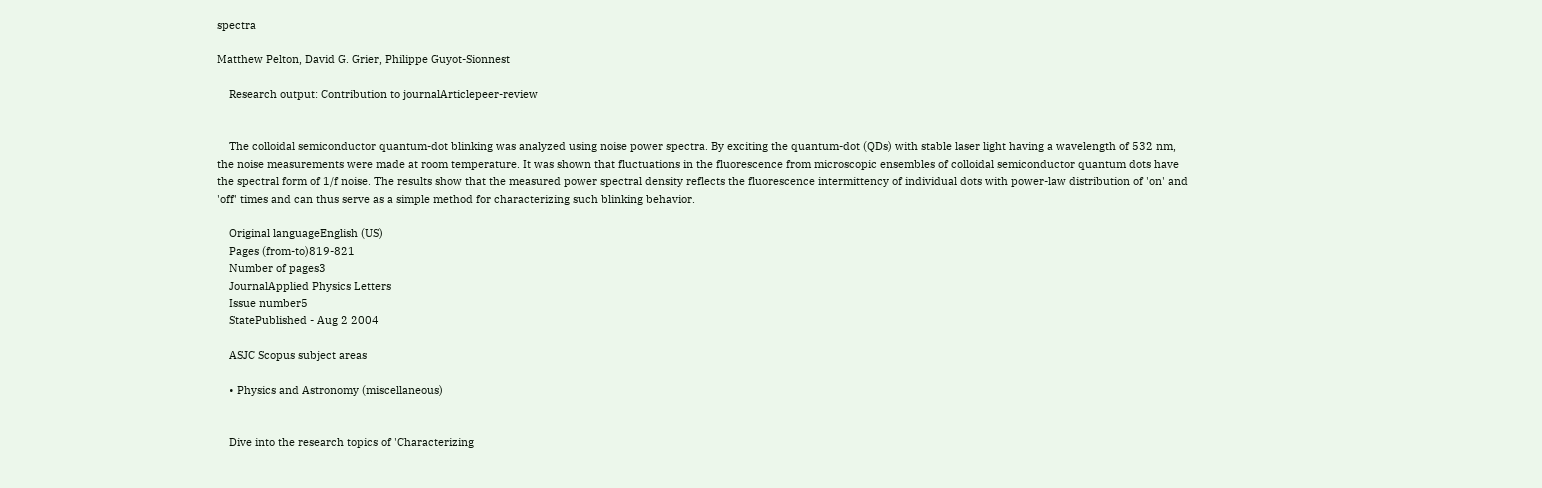spectra

Matthew Pelton, David G. Grier, Philippe Guyot-Sionnest

    Research output: Contribution to journalArticlepeer-review


    The colloidal semiconductor quantum-dot blinking was analyzed using noise power spectra. By exciting the quantum-dot (QDs) with stable laser light having a wavelength of 532 nm, the noise measurements were made at room temperature. It was shown that fluctuations in the fluorescence from microscopic ensembles of colloidal semiconductor quantum dots have the spectral form of 1/f noise. The results show that the measured power spectral density reflects the fluorescence intermittency of individual dots with power-law distribution of 'on' and 'off' times and can thus serve as a simple method for characterizing such blinking behavior.

    Original languageEnglish (US)
    Pages (from-to)819-821
    Number of pages3
    JournalApplied Physics Letters
    Issue number5
    StatePublished - Aug 2 2004

    ASJC Scopus subject areas

    • Physics and Astronomy (miscellaneous)


    Dive into the research topics of 'Characterizing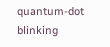quantum-dot blinking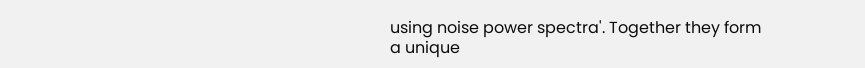using noise power spectra'. Together they form a unique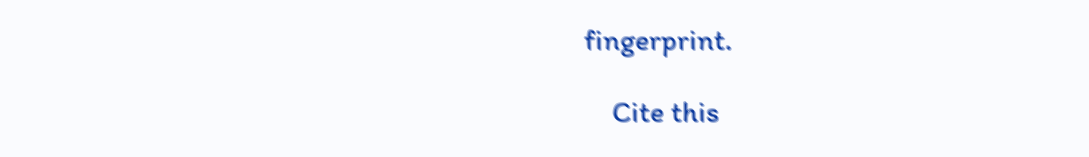fingerprint.

    Cite this